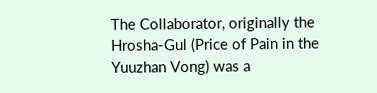The Collaborator, originally the Hrosha-Gul (Price of Pain in the Yuuzhan Vong) was a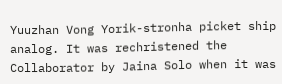Yuuzhan Vong Yorik-stronha picket ship analog. It was rechristened the Collaborator by Jaina Solo when it was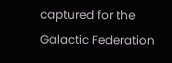captured for the Galactic Federation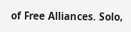of Free Alliances. Solo,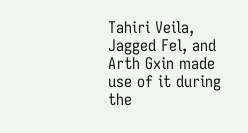Tahiri Veila, Jagged Fel, and Arth Gxin made use of it during the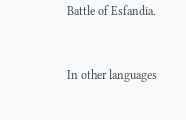Battle of Esfandia.



In other languages